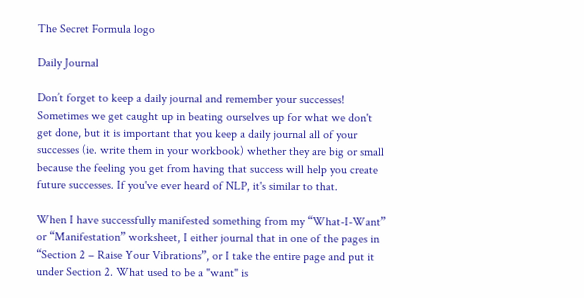The Secret Formula logo

Daily Journal

Don’t forget to keep a daily journal and remember your successes! Sometimes we get caught up in beating ourselves up for what we don't get done, but it is important that you keep a daily journal all of your successes (ie. write them in your workbook) whether they are big or small because the feeling you get from having that success will help you create future successes. If you've ever heard of NLP, it's similar to that.

When I have successfully manifested something from my “What-I-Want” or “Manifestation” worksheet, I either journal that in one of the pages in “Section 2 – Raise Your Vibrations”, or I take the entire page and put it under Section 2. What used to be a "want" is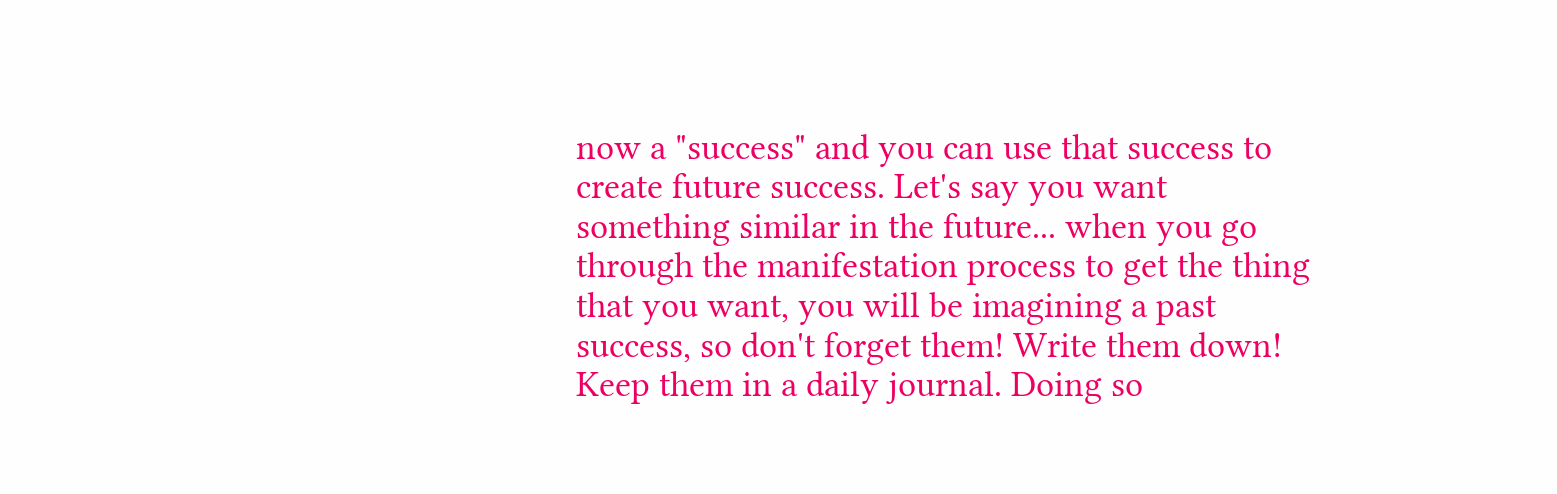now a "success" and you can use that success to create future success. Let's say you want something similar in the future... when you go through the manifestation process to get the thing that you want, you will be imagining a past success, so don't forget them! Write them down! Keep them in a daily journal. Doing so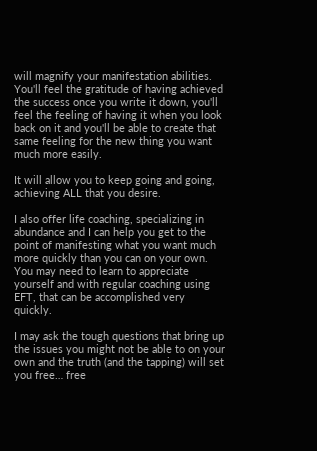will magnify your manifestation abilities. You'll feel the gratitude of having achieved the success once you write it down, you'll feel the feeling of having it when you look back on it and you'll be able to create that same feeling for the new thing you want much more easily.

It will allow you to keep going and going, achieving ALL that you desire.

I also offer life coaching, specializing in abundance and I can help you get to the point of manifesting what you want much more quickly than you can on your own.  You may need to learn to appreciate yourself and with regular coaching using EFT, that can be accomplished very quickly.

I may ask the tough questions that bring up the issues you might not be able to on your own and the truth (and the tapping) will set you free… free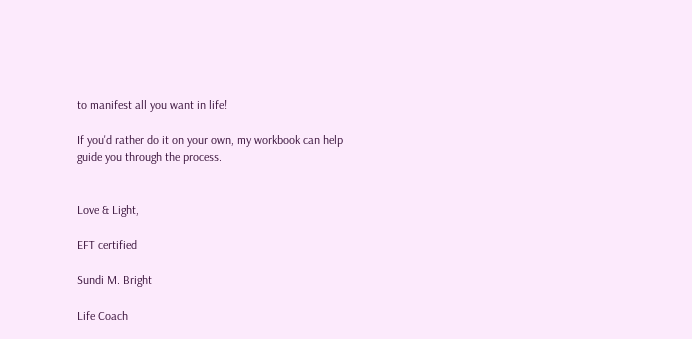to manifest all you want in life!

If you'd rather do it on your own, my workbook can help guide you through the process.


Love & Light,

EFT certified

Sundi M. Bright

Life Coach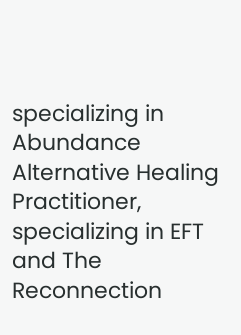specializing in Abundance
Alternative Healing Practitioner, specializing in EFT and The Reconnection